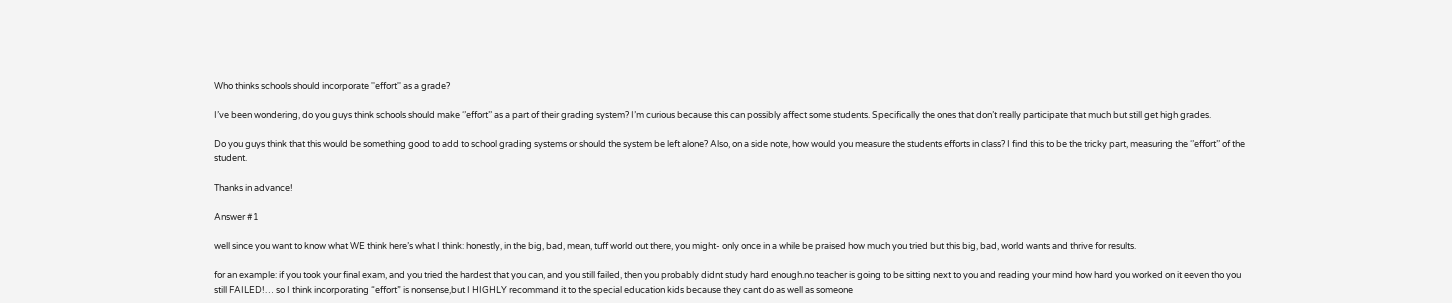Who thinks schools should incorporate ''effort'' as a grade?

I’ve been wondering, do you guys think schools should make ‘’effort’’ as a part of their grading system? I’m curious because this can possibly affect some students. Specifically the ones that don’t really participate that much but still get high grades.

Do you guys think that this would be something good to add to school grading systems or should the system be left alone? Also, on a side note, how would you measure the students efforts in class? I find this to be the tricky part, measuring the ‘’effort’’ of the student.

Thanks in advance!

Answer #1

well since you want to know what WE think here’s what I think: honestly, in the big, bad, mean, tuff world out there, you might- only once in a while be praised how much you tried but this big, bad, world wants and thrive for results.

for an example: if you took your final exam, and you tried the hardest that you can, and you still failed, then you probably didnt study hard enough.no teacher is going to be sitting next to you and reading your mind how hard you worked on it eeven tho you still FAILED!… so I think incorporating “effort” is nonsense,but I HIGHLY recommand it to the special education kids because they cant do as well as someone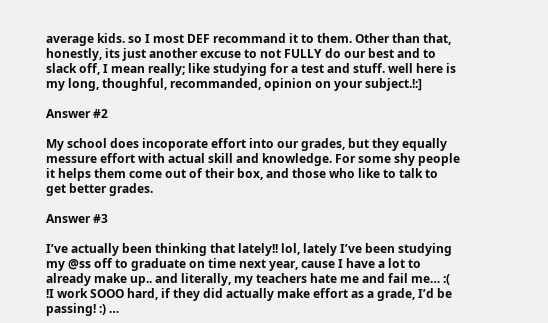average kids. so I most DEF recommand it to them. Other than that, honestly, its just another excuse to not FULLY do our best and to slack off, I mean really; like studying for a test and stuff. well here is my long, thoughful, recommanded, opinion on your subject.!:]

Answer #2

My school does incoporate effort into our grades, but they equally messure effort with actual skill and knowledge. For some shy people it helps them come out of their box, and those who like to talk to get better grades.

Answer #3

I’ve actually been thinking that lately!! lol, lately I’ve been studying my @ss off to graduate on time next year, cause I have a lot to already make up.. and literally, my teachers hate me and fail me… :( !I work SOOO hard, if they did actually make effort as a grade, I’d be passing! :) …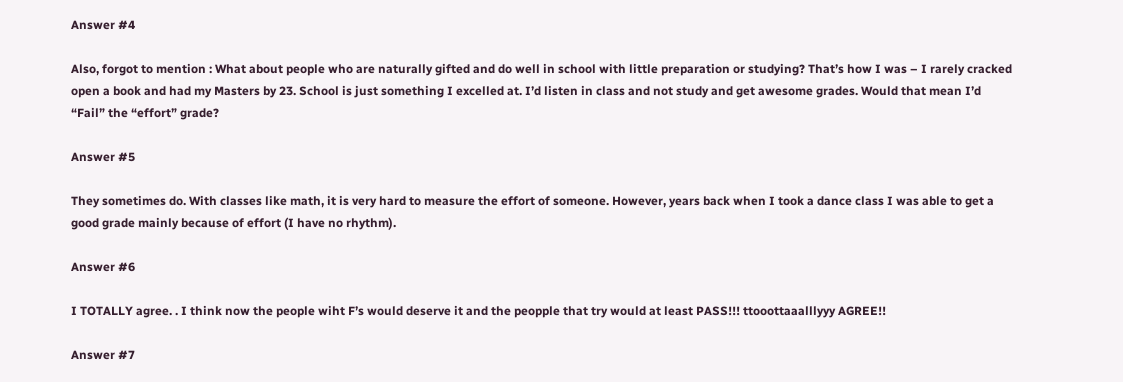Answer #4

Also, forgot to mention : What about people who are naturally gifted and do well in school with little preparation or studying? That’s how I was – I rarely cracked open a book and had my Masters by 23. School is just something I excelled at. I’d listen in class and not study and get awesome grades. Would that mean I’d “Fail” the “effort” grade?

Answer #5

They sometimes do. With classes like math, it is very hard to measure the effort of someone. However, years back when I took a dance class I was able to get a good grade mainly because of effort (I have no rhythm).

Answer #6

I TOTALLY agree. . I think now the people wiht F’s would deserve it and the peopple that try would at least PASS!!! ttooottaaalllyyy AGREE!!

Answer #7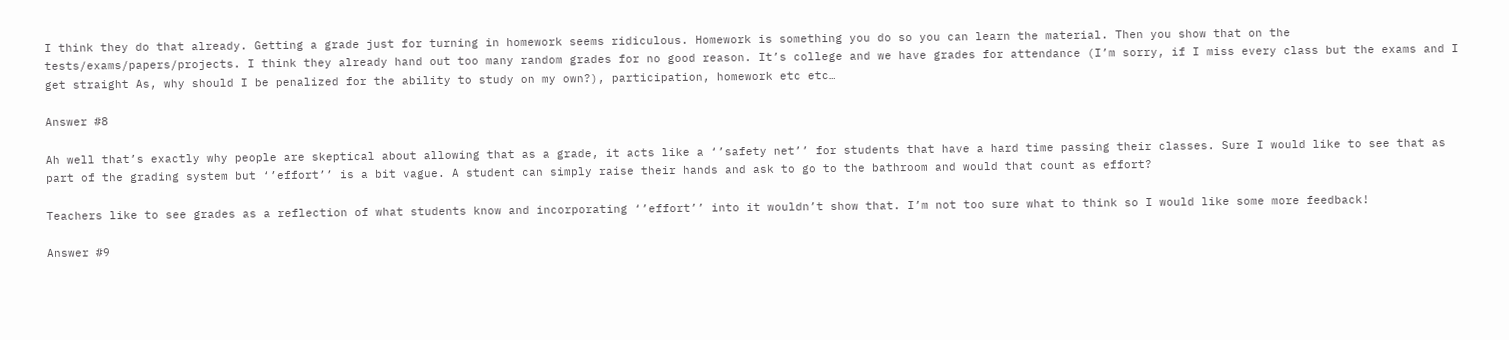I think they do that already. Getting a grade just for turning in homework seems ridiculous. Homework is something you do so you can learn the material. Then you show that on the tests/exams/papers/projects. I think they already hand out too many random grades for no good reason. It’s college and we have grades for attendance (I’m sorry, if I miss every class but the exams and I get straight As, why should I be penalized for the ability to study on my own?), participation, homework etc etc…

Answer #8

Ah well that’s exactly why people are skeptical about allowing that as a grade, it acts like a ‘’safety net’’ for students that have a hard time passing their classes. Sure I would like to see that as part of the grading system but ‘’effort’’ is a bit vague. A student can simply raise their hands and ask to go to the bathroom and would that count as effort?

Teachers like to see grades as a reflection of what students know and incorporating ‘’effort’’ into it wouldn’t show that. I’m not too sure what to think so I would like some more feedback!

Answer #9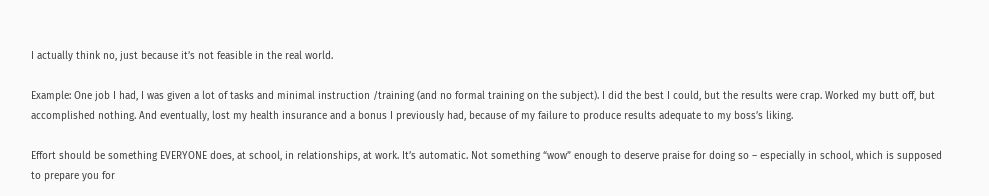I actually think no, just because it’s not feasible in the real world.

Example: One job I had, I was given a lot of tasks and minimal instruction /training (and no formal training on the subject). I did the best I could, but the results were crap. Worked my butt off, but accomplished nothing. And eventually, lost my health insurance and a bonus I previously had, because of my failure to produce results adequate to my boss’s liking.

Effort should be something EVERYONE does, at school, in relationships, at work. It’s automatic. Not something “wow” enough to deserve praise for doing so – especially in school, which is supposed to prepare you for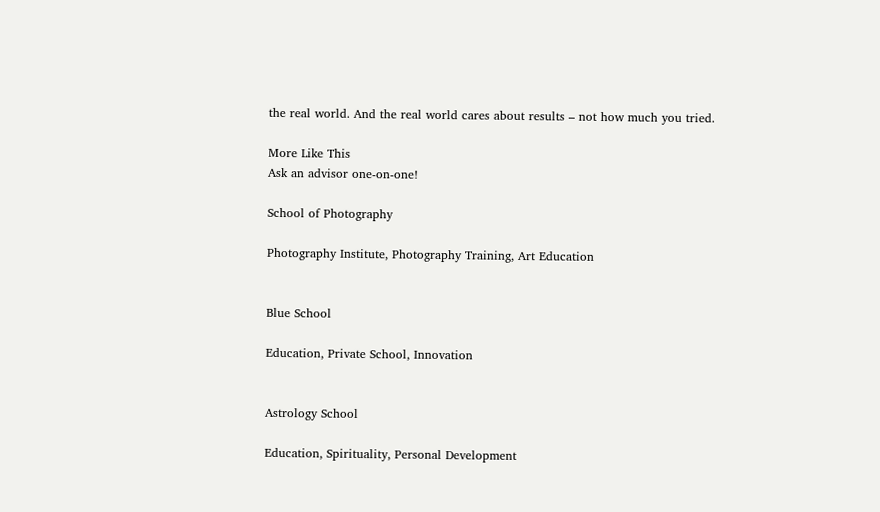the real world. And the real world cares about results – not how much you tried.

More Like This
Ask an advisor one-on-one!

School of Photography

Photography Institute, Photography Training, Art Education


Blue School

Education, Private School, Innovation


Astrology School

Education, Spirituality, Personal Development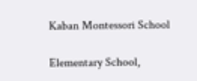Kaban Montessori School

Elementary School,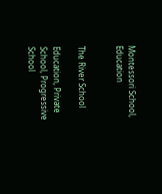Montessori School, Education


The River School

Education, Private School, Progressive School